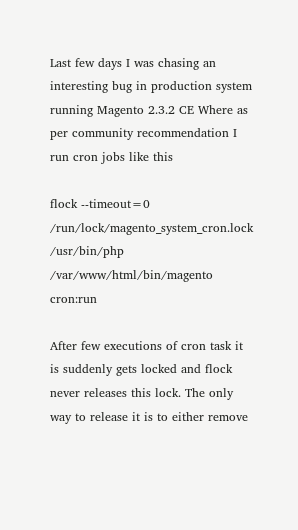Last few days I was chasing an interesting bug in production system running Magento 2.3.2 CE Where as per community recommendation I run cron jobs like this

flock --timeout=0 /run/lock/magento_system_cron.lock  /usr/bin/php /var/www/html/bin/magento cron:run

After few executions of cron task it is suddenly gets locked and flock never releases this lock. The only way to release it is to either remove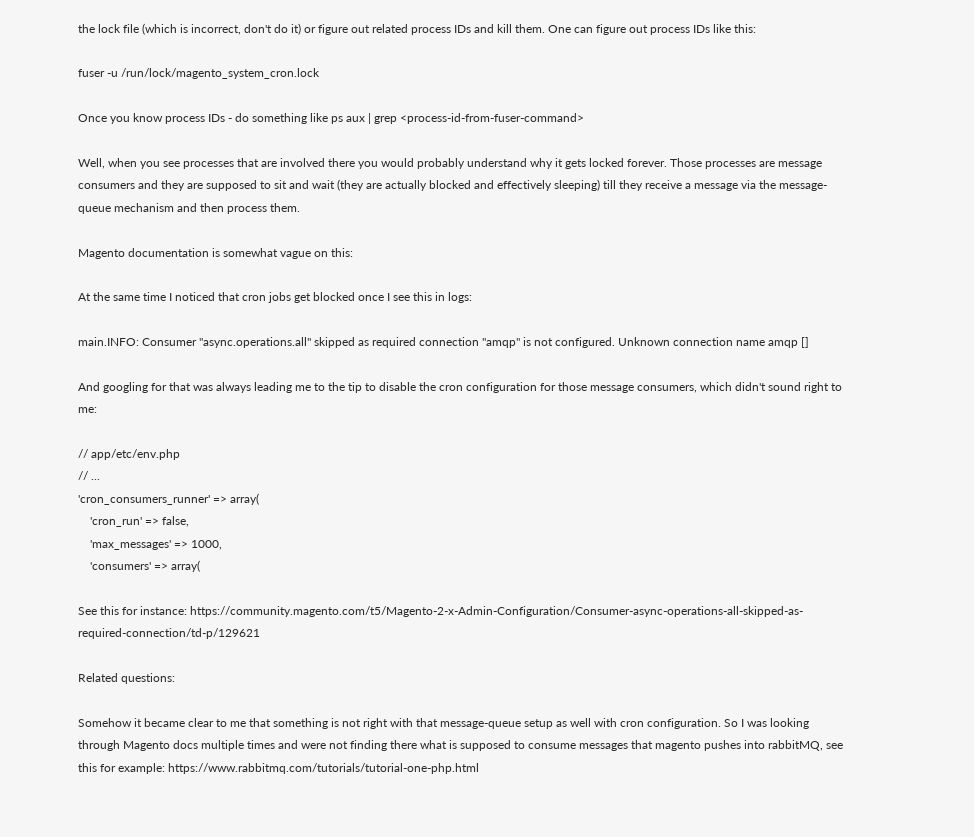the lock file (which is incorrect, don't do it) or figure out related process IDs and kill them. One can figure out process IDs like this:

fuser -u /run/lock/magento_system_cron.lock

Once you know process IDs - do something like ps aux | grep <process-id-from-fuser-command>

Well, when you see processes that are involved there you would probably understand why it gets locked forever. Those processes are message consumers and they are supposed to sit and wait (they are actually blocked and effectively sleeping) till they receive a message via the message-queue mechanism and then process them.

Magento documentation is somewhat vague on this:

At the same time I noticed that cron jobs get blocked once I see this in logs:

main.INFO: Consumer "async.operations.all" skipped as required connection "amqp" is not configured. Unknown connection name amqp []

And googling for that was always leading me to the tip to disable the cron configuration for those message consumers, which didn't sound right to me:

// app/etc/env.php
// ...
'cron_consumers_runner' => array(
    'cron_run' => false,
    'max_messages' => 1000,
    'consumers' => array(

See this for instance: https://community.magento.com/t5/Magento-2-x-Admin-Configuration/Consumer-async-operations-all-skipped-as-required-connection/td-p/129621

Related questions:

Somehow it became clear to me that something is not right with that message-queue setup as well with cron configuration. So I was looking through Magento docs multiple times and were not finding there what is supposed to consume messages that magento pushes into rabbitMQ, see this for example: https://www.rabbitmq.com/tutorials/tutorial-one-php.html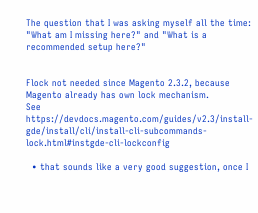The question that I was asking myself all the time: "What am I missing here?" and "What is a recommended setup here?"


Flock not needed since Magento 2.3.2, because Magento already has own lock mechanism.
See https://devdocs.magento.com/guides/v2.3/install-gde/install/cli/install-cli-subcommands-lock.html#instgde-cli-lockconfig

  • that sounds like a very good suggestion, once I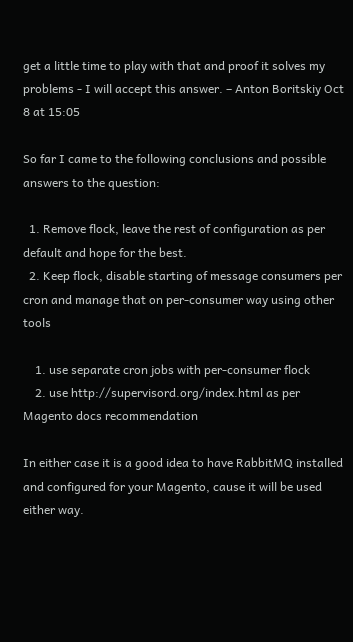get a little time to play with that and proof it solves my problems - I will accept this answer. – Anton Boritskiy Oct 8 at 15:05

So far I came to the following conclusions and possible answers to the question:

  1. Remove flock, leave the rest of configuration as per default and hope for the best.
  2. Keep flock, disable starting of message consumers per cron and manage that on per-consumer way using other tools

    1. use separate cron jobs with per-consumer flock
    2. use http://supervisord.org/index.html as per Magento docs recommendation

In either case it is a good idea to have RabbitMQ installed and configured for your Magento, cause it will be used either way.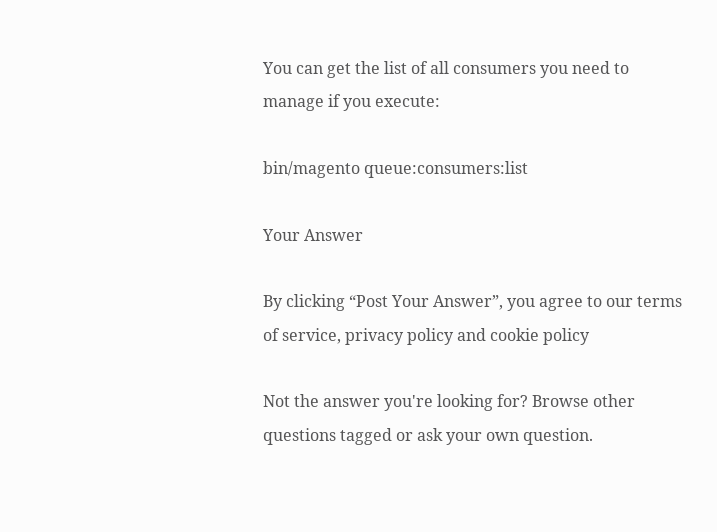You can get the list of all consumers you need to manage if you execute:

bin/magento queue:consumers:list

Your Answer

By clicking “Post Your Answer”, you agree to our terms of service, privacy policy and cookie policy

Not the answer you're looking for? Browse other questions tagged or ask your own question.